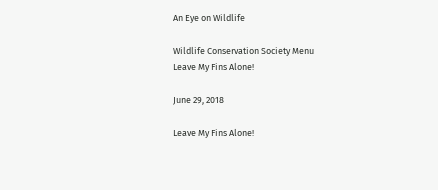An Eye on Wildlife

Wildlife Conservation Society Menu
Leave My Fins Alone!

June 29, 2018

Leave My Fins Alone!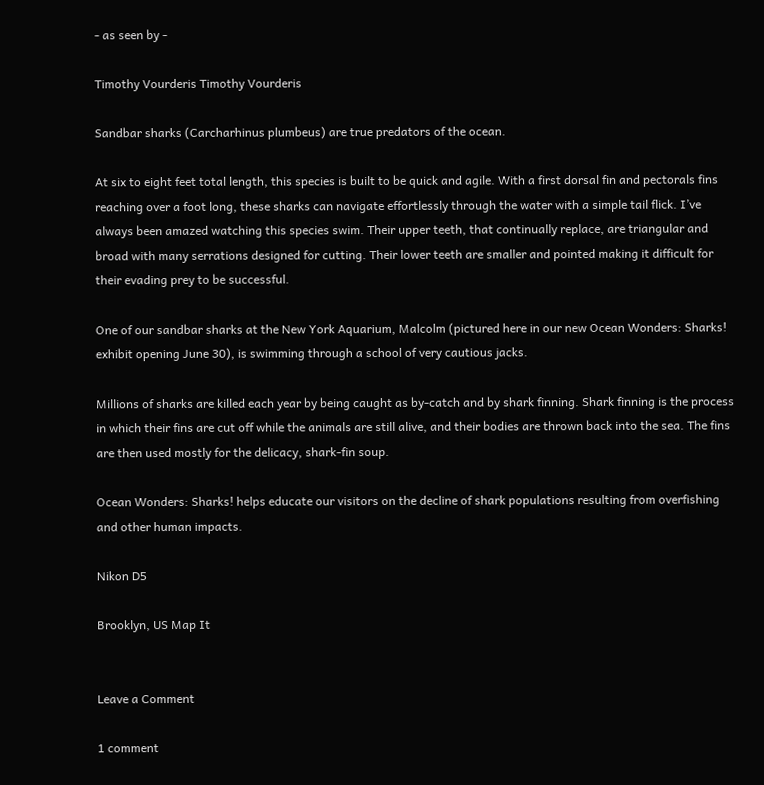- as seen by -

Timothy Vourderis Timothy Vourderis

Sandbar sharks (Carcharhinus plumbeus) are true predators of the ocean.

At six to eight feet total length, this species is built to be quick and agile. With a first dorsal fin and pectorals fins reaching over a foot long, these sharks can navigate effortlessly through the water with a simple tail flick. I’ve always been amazed watching this species swim. Their upper teeth, that continually replace, are triangular and broad with many serrations designed for cutting. Their lower teeth are smaller and pointed making it difficult for their evading prey to be successful.

One of our sandbar sharks at the New York Aquarium, Malcolm (pictured here in our new Ocean Wonders: Sharks! exhibit opening June 30), is swimming through a school of very cautious jacks.

Millions of sharks are killed each year by being caught as by-catch and by shark finning. Shark finning is the process in which their fins are cut off while the animals are still alive, and their bodies are thrown back into the sea. The fins are then used mostly for the delicacy, shark-fin soup.

Ocean Wonders: Sharks! helps educate our visitors on the decline of shark populations resulting from overfishing and other human impacts.

Nikon D5

Brooklyn, US Map It


Leave a Comment

1 comment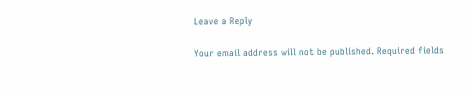Leave a Reply

Your email address will not be published. Required fields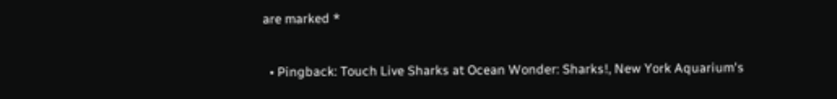are marked *

  • Pingback: Touch Live Sharks at Ocean Wonder: Sharks!, New York Aquarium's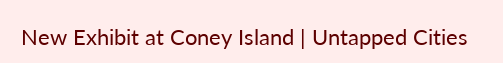New Exhibit at Coney Island | Untapped Cities